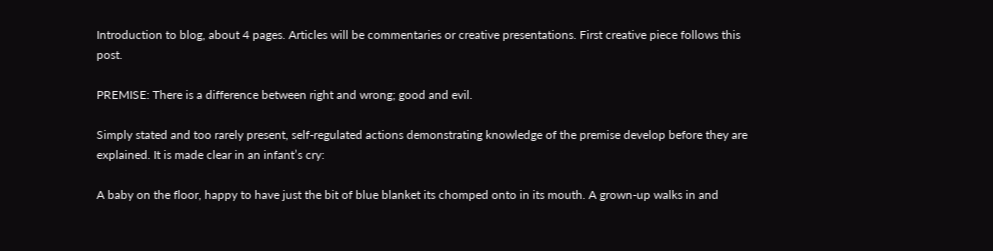Introduction to blog, about 4 pages. Articles will be commentaries or creative presentations. First creative piece follows this post.

PREMISE: There is a difference between right and wrong; good and evil.

Simply stated and too rarely present, self-regulated actions demonstrating knowledge of the premise develop before they are explained. It is made clear in an infant’s cry:

A baby on the floor, happy to have just the bit of blue blanket its chomped onto in its mouth. A grown-up walks in and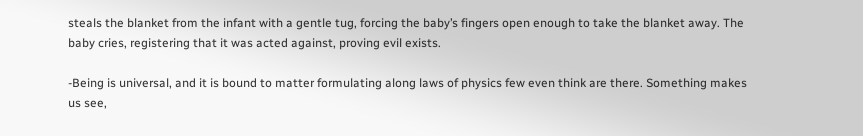steals the blanket from the infant with a gentle tug, forcing the baby’s fingers open enough to take the blanket away. The baby cries, registering that it was acted against, proving evil exists.

-Being is universal, and it is bound to matter formulating along laws of physics few even think are there. Something makes us see,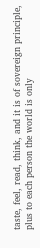taste, feel, read, think, and it is of sovereign principle, plus to each person the world is only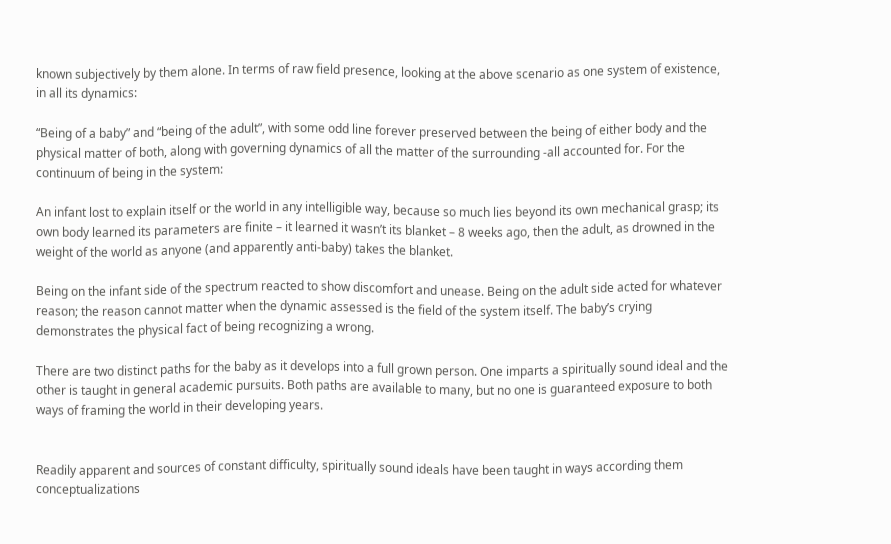known subjectively by them alone. In terms of raw field presence, looking at the above scenario as one system of existence, in all its dynamics:

“Being of a baby” and “being of the adult”, with some odd line forever preserved between the being of either body and the physical matter of both, along with governing dynamics of all the matter of the surrounding -all accounted for. For the continuum of being in the system:

An infant lost to explain itself or the world in any intelligible way, because so much lies beyond its own mechanical grasp; its own body learned its parameters are finite – it learned it wasn’t its blanket – 8 weeks ago, then the adult, as drowned in the weight of the world as anyone (and apparently anti-baby) takes the blanket.

Being on the infant side of the spectrum reacted to show discomfort and unease. Being on the adult side acted for whatever reason; the reason cannot matter when the dynamic assessed is the field of the system itself. The baby’s crying demonstrates the physical fact of being recognizing a wrong.

There are two distinct paths for the baby as it develops into a full grown person. One imparts a spiritually sound ideal and the other is taught in general academic pursuits. Both paths are available to many, but no one is guaranteed exposure to both ways of framing the world in their developing years.


Readily apparent and sources of constant difficulty, spiritually sound ideals have been taught in ways according them conceptualizations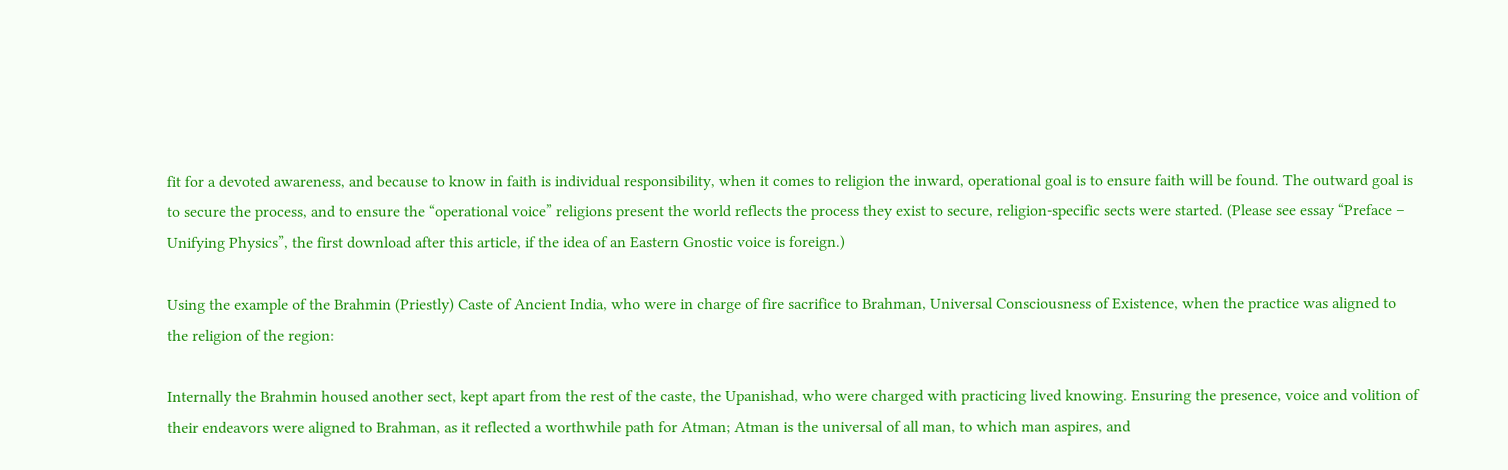fit for a devoted awareness, and because to know in faith is individual responsibility, when it comes to religion the inward, operational goal is to ensure faith will be found. The outward goal is to secure the process, and to ensure the “operational voice” religions present the world reflects the process they exist to secure, religion-specific sects were started. (Please see essay “Preface – Unifying Physics”, the first download after this article, if the idea of an Eastern Gnostic voice is foreign.)

Using the example of the Brahmin (Priestly) Caste of Ancient India, who were in charge of fire sacrifice to Brahman, Universal Consciousness of Existence, when the practice was aligned to the religion of the region:

Internally the Brahmin housed another sect, kept apart from the rest of the caste, the Upanishad, who were charged with practicing lived knowing. Ensuring the presence, voice and volition of their endeavors were aligned to Brahman, as it reflected a worthwhile path for Atman; Atman is the universal of all man, to which man aspires, and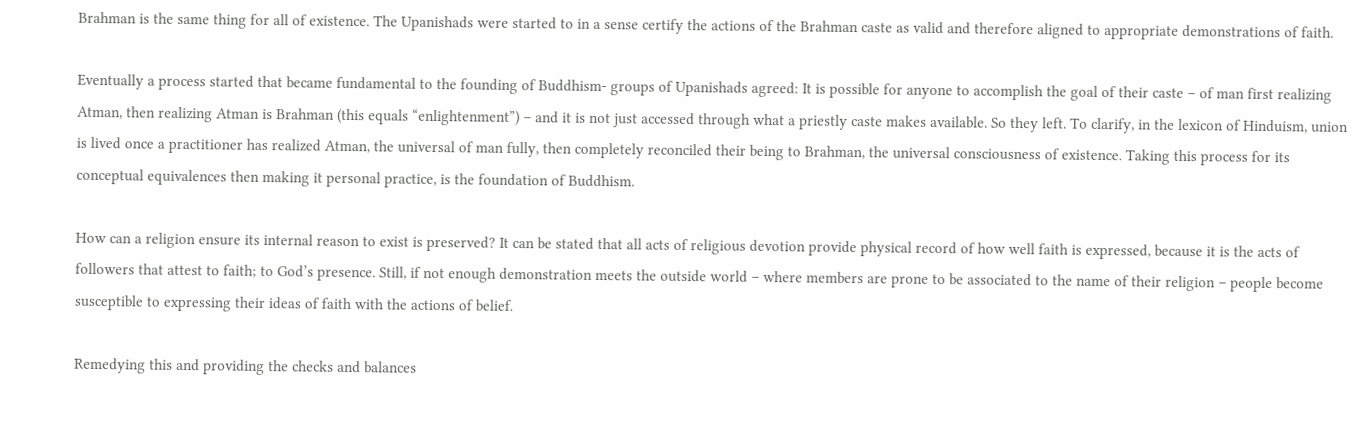Brahman is the same thing for all of existence. The Upanishads were started to in a sense certify the actions of the Brahman caste as valid and therefore aligned to appropriate demonstrations of faith.

Eventually a process started that became fundamental to the founding of Buddhism- groups of Upanishads agreed: It is possible for anyone to accomplish the goal of their caste – of man first realizing Atman, then realizing Atman is Brahman (this equals “enlightenment”) – and it is not just accessed through what a priestly caste makes available. So they left. To clarify, in the lexicon of Hinduism, union is lived once a practitioner has realized Atman, the universal of man fully, then completely reconciled their being to Brahman, the universal consciousness of existence. Taking this process for its conceptual equivalences then making it personal practice, is the foundation of Buddhism.

How can a religion ensure its internal reason to exist is preserved? It can be stated that all acts of religious devotion provide physical record of how well faith is expressed, because it is the acts of followers that attest to faith; to God’s presence. Still, if not enough demonstration meets the outside world – where members are prone to be associated to the name of their religion – people become susceptible to expressing their ideas of faith with the actions of belief.

Remedying this and providing the checks and balances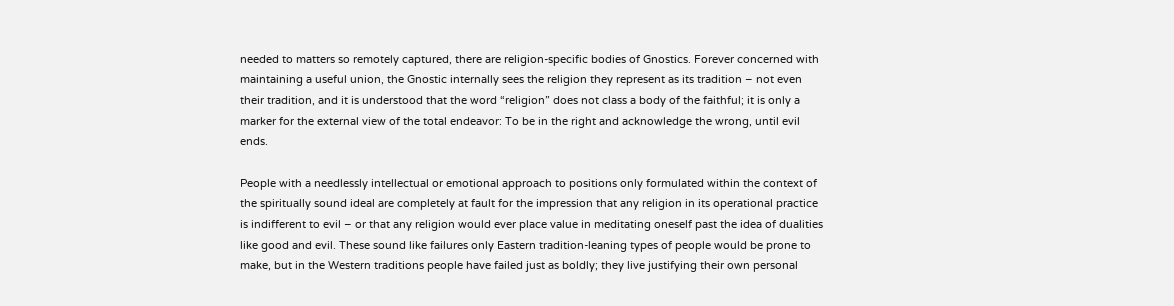needed to matters so remotely captured, there are religion-specific bodies of Gnostics. Forever concerned with maintaining a useful union, the Gnostic internally sees the religion they represent as its tradition – not even their tradition, and it is understood that the word “religion” does not class a body of the faithful; it is only a marker for the external view of the total endeavor: To be in the right and acknowledge the wrong, until evil ends.

People with a needlessly intellectual or emotional approach to positions only formulated within the context of the spiritually sound ideal are completely at fault for the impression that any religion in its operational practice is indifferent to evil – or that any religion would ever place value in meditating oneself past the idea of dualities like good and evil. These sound like failures only Eastern tradition-leaning types of people would be prone to make, but in the Western traditions people have failed just as boldly; they live justifying their own personal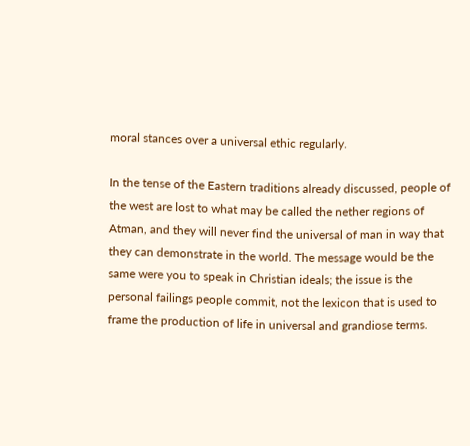moral stances over a universal ethic regularly.

In the tense of the Eastern traditions already discussed, people of the west are lost to what may be called the nether regions of Atman, and they will never find the universal of man in way that they can demonstrate in the world. The message would be the same were you to speak in Christian ideals; the issue is the personal failings people commit, not the lexicon that is used to frame the production of life in universal and grandiose terms.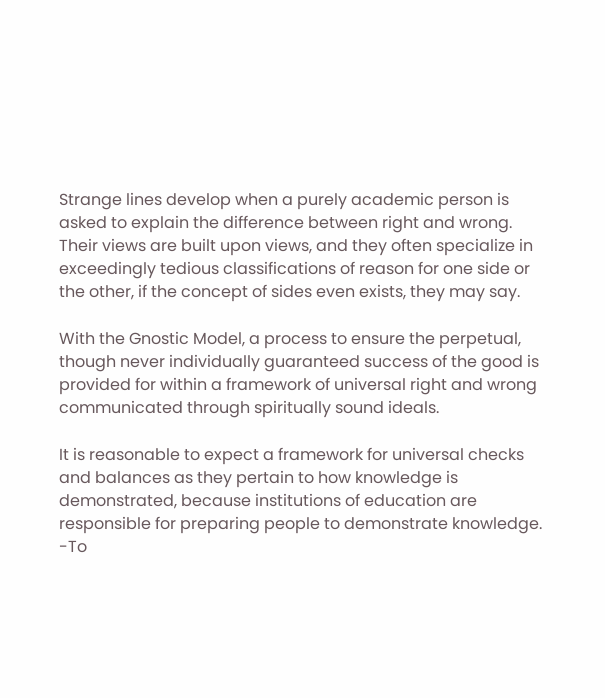Strange lines develop when a purely academic person is asked to explain the difference between right and wrong. Their views are built upon views, and they often specialize in exceedingly tedious classifications of reason for one side or the other, if the concept of sides even exists, they may say.

With the Gnostic Model, a process to ensure the perpetual, though never individually guaranteed success of the good is provided for within a framework of universal right and wrong communicated through spiritually sound ideals.

It is reasonable to expect a framework for universal checks and balances as they pertain to how knowledge is demonstrated, because institutions of education are responsible for preparing people to demonstrate knowledge. -To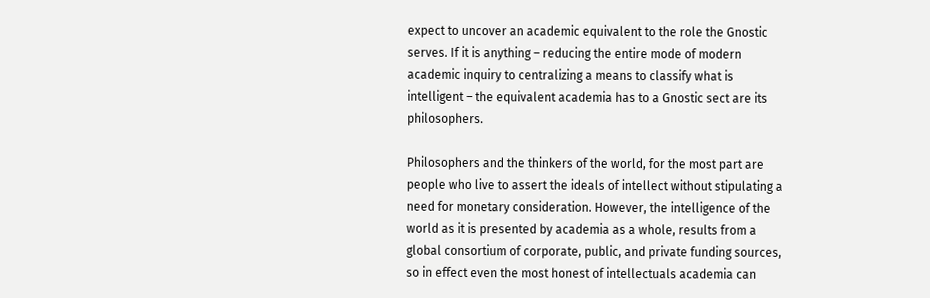expect to uncover an academic equivalent to the role the Gnostic serves. If it is anything – reducing the entire mode of modern academic inquiry to centralizing a means to classify what is intelligent – the equivalent academia has to a Gnostic sect are its philosophers.

Philosophers and the thinkers of the world, for the most part are people who live to assert the ideals of intellect without stipulating a need for monetary consideration. However, the intelligence of the world as it is presented by academia as a whole, results from a global consortium of corporate, public, and private funding sources, so in effect even the most honest of intellectuals academia can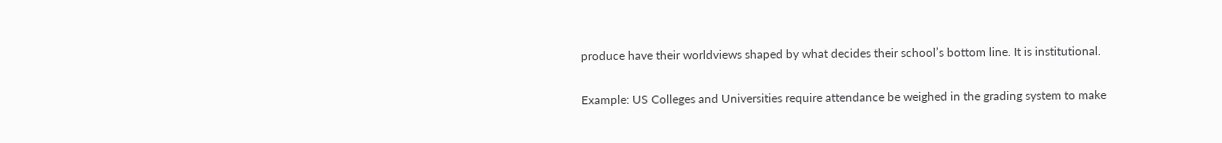produce have their worldviews shaped by what decides their school’s bottom line. It is institutional.

Example: US Colleges and Universities require attendance be weighed in the grading system to make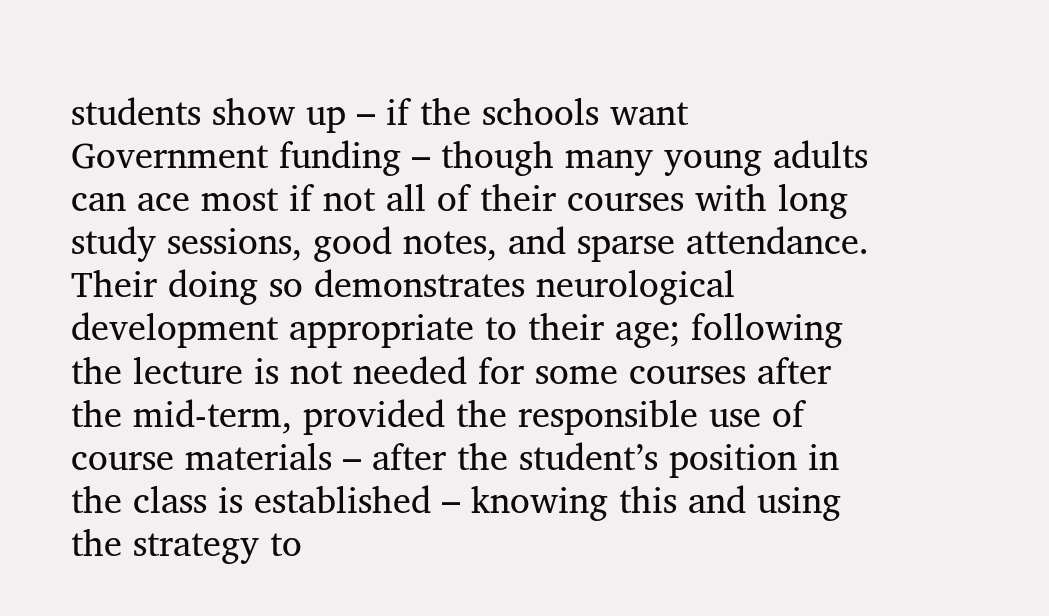students show up – if the schools want Government funding – though many young adults can ace most if not all of their courses with long study sessions, good notes, and sparse attendance. Their doing so demonstrates neurological development appropriate to their age; following the lecture is not needed for some courses after the mid-term, provided the responsible use of course materials – after the student’s position in the class is established – knowing this and using the strategy to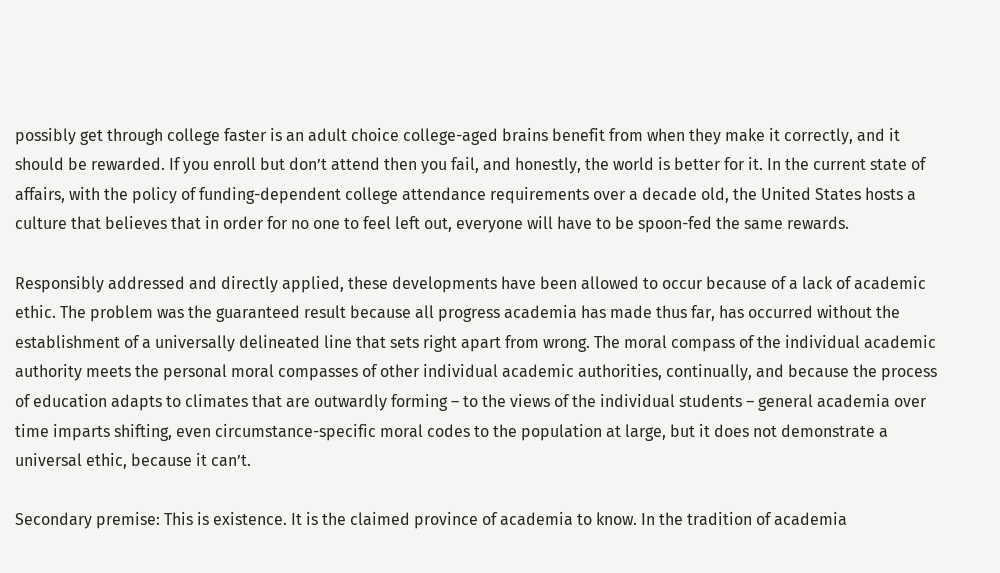possibly get through college faster is an adult choice college-aged brains benefit from when they make it correctly, and it should be rewarded. If you enroll but don’t attend then you fail, and honestly, the world is better for it. In the current state of affairs, with the policy of funding-dependent college attendance requirements over a decade old, the United States hosts a culture that believes that in order for no one to feel left out, everyone will have to be spoon-fed the same rewards.

Responsibly addressed and directly applied, these developments have been allowed to occur because of a lack of academic ethic. The problem was the guaranteed result because all progress academia has made thus far, has occurred without the establishment of a universally delineated line that sets right apart from wrong. The moral compass of the individual academic authority meets the personal moral compasses of other individual academic authorities, continually, and because the process of education adapts to climates that are outwardly forming – to the views of the individual students – general academia over time imparts shifting, even circumstance-specific moral codes to the population at large, but it does not demonstrate a universal ethic, because it can’t.

Secondary premise: This is existence. It is the claimed province of academia to know. In the tradition of academia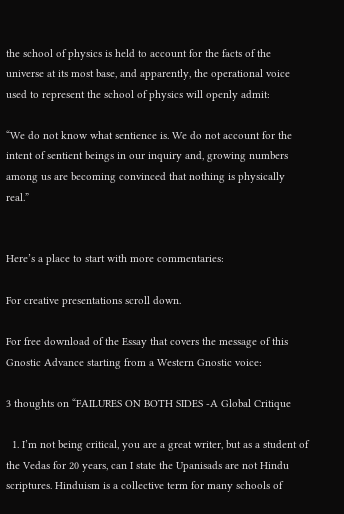the school of physics is held to account for the facts of the universe at its most base, and apparently, the operational voice used to represent the school of physics will openly admit:

“We do not know what sentience is. We do not account for the intent of sentient beings in our inquiry and, growing numbers among us are becoming convinced that nothing is physically real.”


Here’s a place to start with more commentaries:

For creative presentations scroll down.

For free download of the Essay that covers the message of this Gnostic Advance starting from a Western Gnostic voice:

3 thoughts on “FAILURES ON BOTH SIDES -A Global Critique

  1. I’m not being critical, you are a great writer, but as a student of the Vedas for 20 years, can I state the Upanisads are not Hindu scriptures. Hinduism is a collective term for many schools of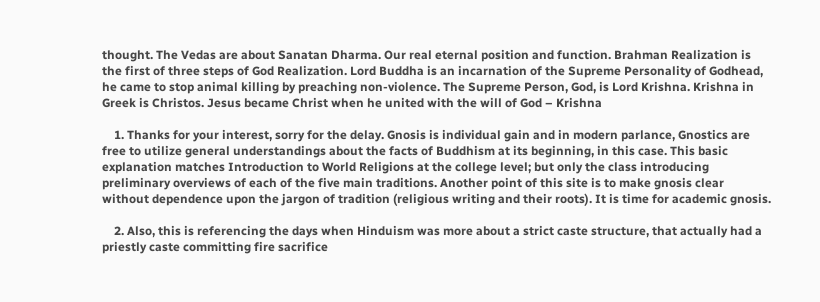thought. The Vedas are about Sanatan Dharma. Our real eternal position and function. Brahman Realization is the first of three steps of God Realization. Lord Buddha is an incarnation of the Supreme Personality of Godhead, he came to stop animal killing by preaching non-violence. The Supreme Person, God, is Lord Krishna. Krishna in Greek is Christos. Jesus became Christ when he united with the will of God – Krishna

    1. Thanks for your interest, sorry for the delay. Gnosis is individual gain and in modern parlance, Gnostics are free to utilize general understandings about the facts of Buddhism at its beginning, in this case. This basic explanation matches Introduction to World Religions at the college level; but only the class introducing preliminary overviews of each of the five main traditions. Another point of this site is to make gnosis clear without dependence upon the jargon of tradition (religious writing and their roots). It is time for academic gnosis.

    2. Also, this is referencing the days when Hinduism was more about a strict caste structure, that actually had a priestly caste committing fire sacrifice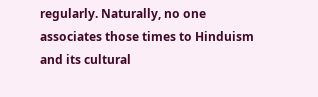regularly. Naturally, no one associates those times to Hinduism and its cultural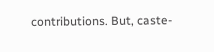contributions. But, caste-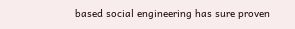based social engineering has sure proven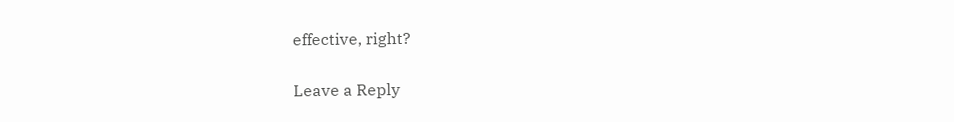effective, right?

Leave a Reply